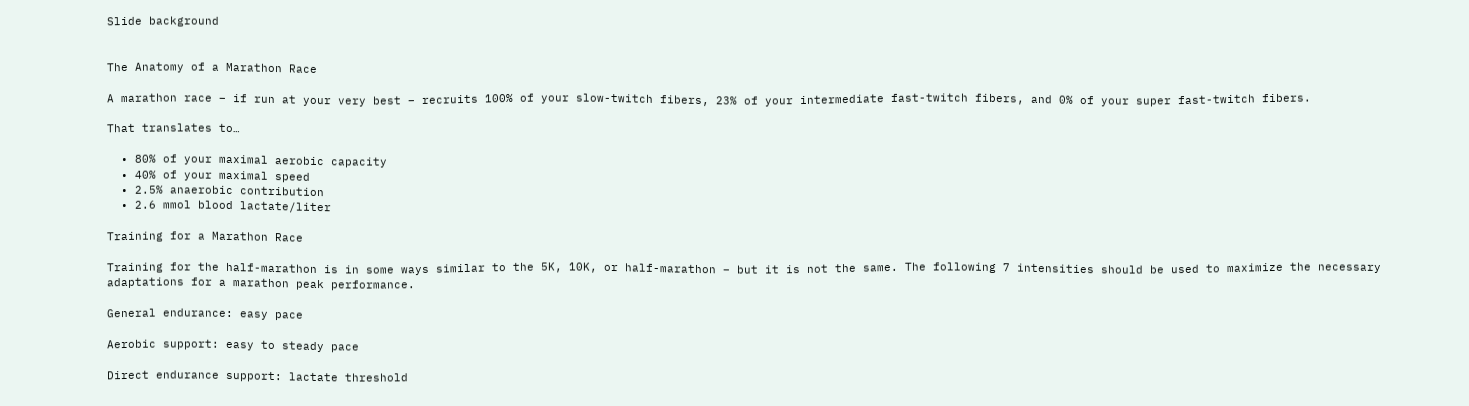Slide background


The Anatomy of a Marathon Race

A marathon race – if run at your very best – recruits 100% of your slow-twitch fibers, 23% of your intermediate fast-twitch fibers, and 0% of your super fast-twitch fibers.

That translates to…

  • 80% of your maximal aerobic capacity
  • 40% of your maximal speed
  • 2.5% anaerobic contribution
  • 2.6 mmol blood lactate/liter

Training for a Marathon Race

Training for the half-marathon is in some ways similar to the 5K, 10K, or half-marathon – but it is not the same. The following 7 intensities should be used to maximize the necessary adaptations for a marathon peak performance.

General endurance: easy pace

Aerobic support: easy to steady pace

Direct endurance support: lactate threshold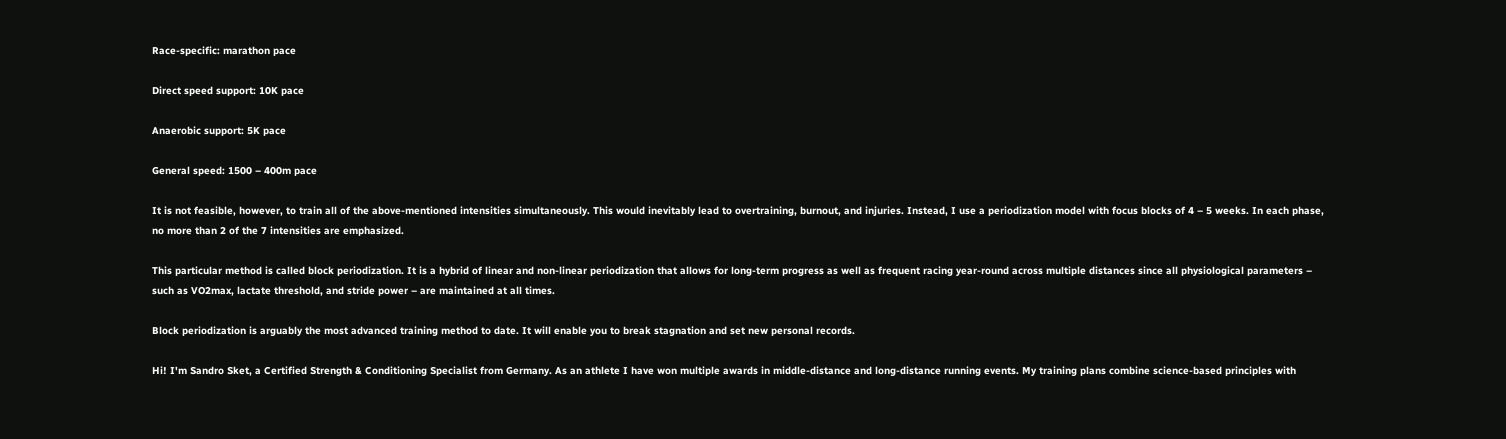Race-specific: marathon pace

Direct speed support: 10K pace

Anaerobic support: 5K pace

General speed: 1500 – 400m pace

It is not feasible, however, to train all of the above-mentioned intensities simultaneously. This would inevitably lead to overtraining, burnout, and injuries. Instead, I use a periodization model with focus blocks of 4 – 5 weeks. In each phase, no more than 2 of the 7 intensities are emphasized.

This particular method is called block periodization. It is a hybrid of linear and non-linear periodization that allows for long-term progress as well as frequent racing year-round across multiple distances since all physiological parameters – such as VO2max, lactate threshold, and stride power – are maintained at all times.

Block periodization is arguably the most advanced training method to date. It will enable you to break stagnation and set new personal records.

Hi! I'm Sandro Sket, a Certified Strength & Conditioning Specialist from Germany. As an athlete I have won multiple awards in middle-distance and long-distance running events. My training plans combine science-based principles with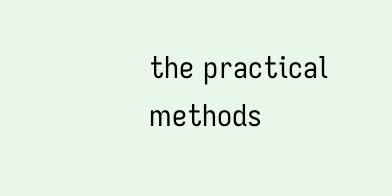the practical methods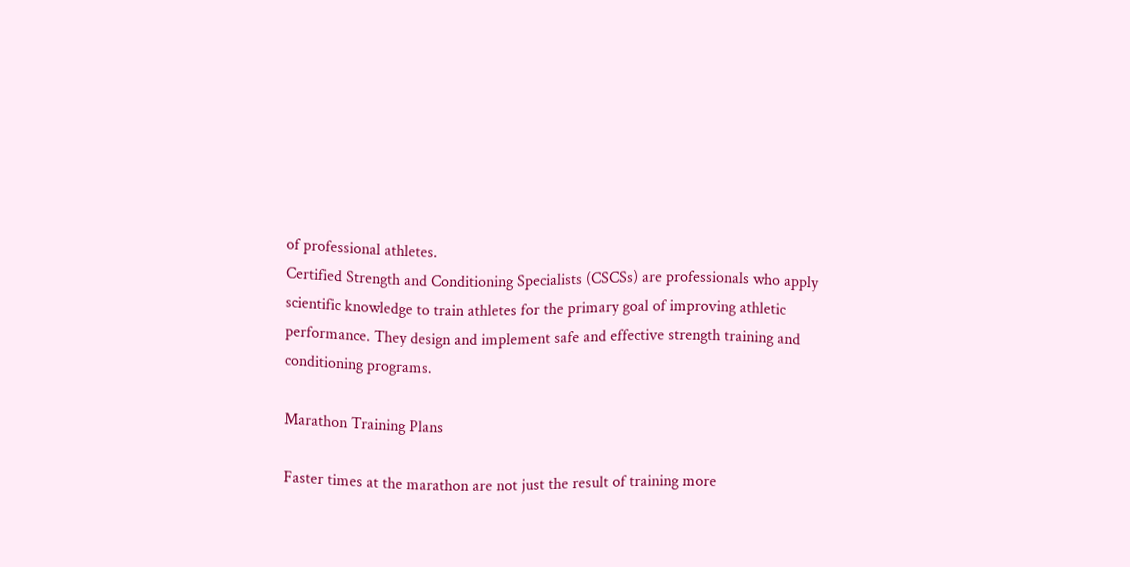of professional athletes.
Certified Strength and Conditioning Specialists (CSCSs) are professionals who apply scientific knowledge to train athletes for the primary goal of improving athletic performance. They design and implement safe and effective strength training and conditioning programs.

Marathon Training Plans

Faster times at the marathon are not just the result of training more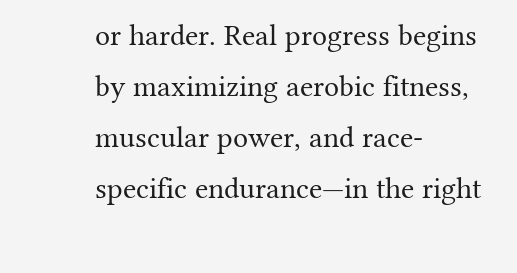or harder. Real progress begins by maximizing aerobic fitness, muscular power, and race-specific endurance—in the right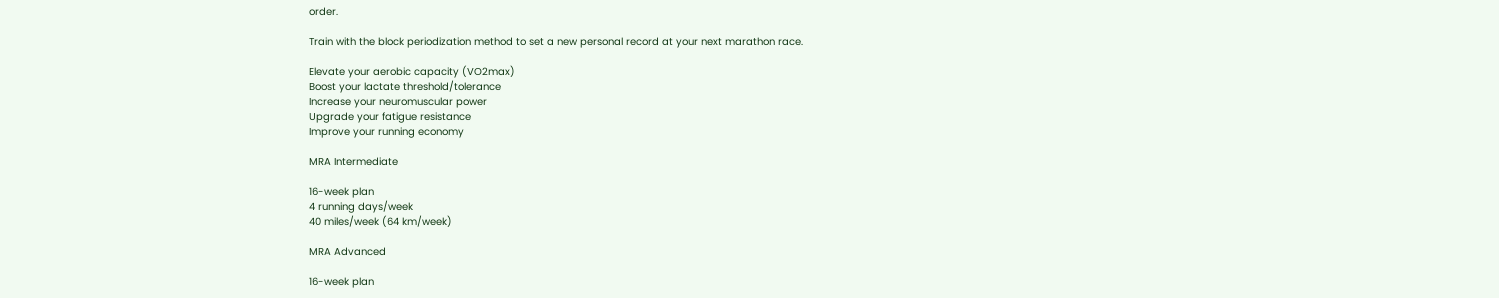order.

Train with the block periodization method to set a new personal record at your next marathon race.

Elevate your aerobic capacity (VO2max)
Boost your lactate threshold/tolerance
Increase your neuromuscular power
Upgrade your fatigue resistance
Improve your running economy

MRA Intermediate

16-week plan
4 running days/week
40 miles/week (64 km/week)

MRA Advanced

16-week plan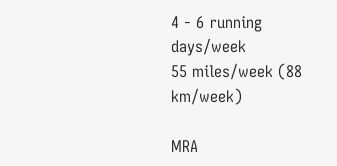4 - 6 running days/week
55 miles/week (88 km/week)

MRA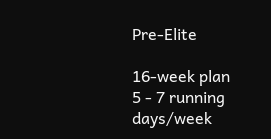Pre-Elite

16-week plan
5 - 7 running days/week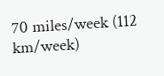70 miles/week (112 km/week)